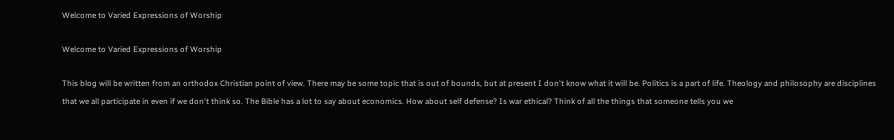Welcome to Varied Expressions of Worship

Welcome to Varied Expressions of Worship

This blog will be written from an orthodox Christian point of view. There may be some topic that is out of bounds, but at present I don't know what it will be. Politics is a part of life. Theology and philosophy are disciplines that we all participate in even if we don't think so. The Bible has a lot to say about economics. How about self defense? Is war ethical? Think of all the things that someone tells you we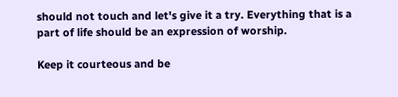should not touch and let's give it a try. Everything that is a part of life should be an expression of worship.

Keep it courteous and be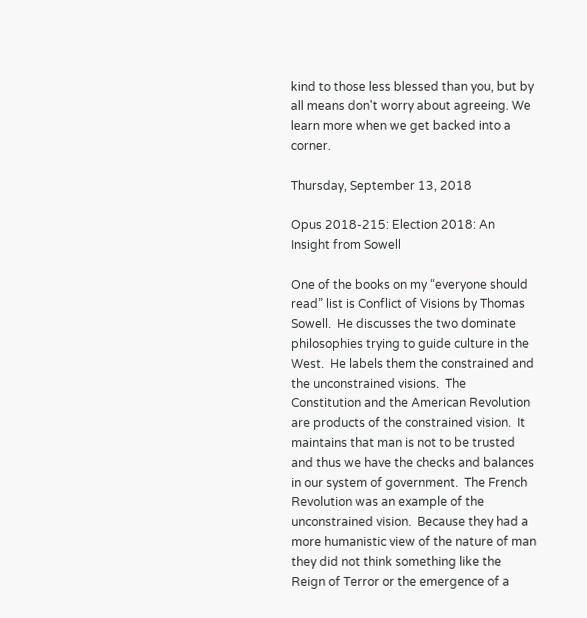kind to those less blessed than you, but by all means don't worry about agreeing. We learn more when we get backed into a corner.

Thursday, September 13, 2018

Opus 2018-215: Election 2018: An Insight from Sowell

One of the books on my “everyone should read” list is Conflict of Visions by Thomas Sowell.  He discusses the two dominate philosophies trying to guide culture in the West.  He labels them the constrained and the unconstrained visions.  The Constitution and the American Revolution are products of the constrained vision.  It maintains that man is not to be trusted and thus we have the checks and balances in our system of government.  The French Revolution was an example of the unconstrained vision.  Because they had a more humanistic view of the nature of man they did not think something like the Reign of Terror or the emergence of a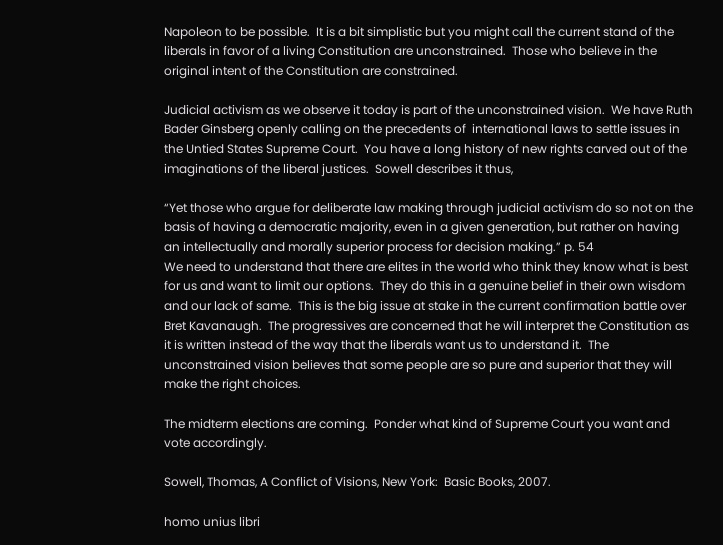Napoleon to be possible.  It is a bit simplistic but you might call the current stand of the liberals in favor of a living Constitution are unconstrained.  Those who believe in the original intent of the Constitution are constrained.

Judicial activism as we observe it today is part of the unconstrained vision.  We have Ruth Bader Ginsberg openly calling on the precedents of  international laws to settle issues in the Untied States Supreme Court.  You have a long history of new rights carved out of the imaginations of the liberal justices.  Sowell describes it thus,

“Yet those who argue for deliberate law making through judicial activism do so not on the basis of having a democratic majority, even in a given generation, but rather on having an intellectually and morally superior process for decision making.” p. 54
We need to understand that there are elites in the world who think they know what is best for us and want to limit our options.  They do this in a genuine belief in their own wisdom and our lack of same.  This is the big issue at stake in the current confirmation battle over Bret Kavanaugh.  The progressives are concerned that he will interpret the Constitution as it is written instead of the way that the liberals want us to understand it.  The unconstrained vision believes that some people are so pure and superior that they will make the right choices.

The midterm elections are coming.  Ponder what kind of Supreme Court you want and vote accordingly.

Sowell, Thomas, A Conflict of Visions, New York:  Basic Books, 2007.

homo unius libri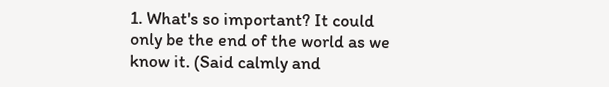1. What's so important? It could only be the end of the world as we know it. (Said calmly and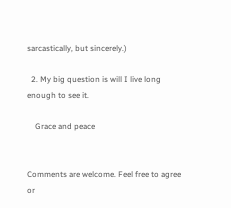sarcastically, but sincerely.)

  2. My big question is will I live long enough to see it.

    Grace and peace


Comments are welcome. Feel free to agree or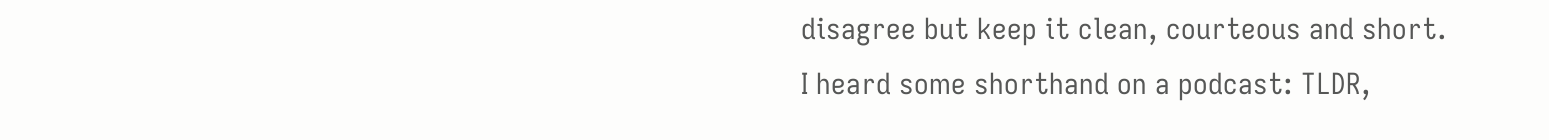disagree but keep it clean, courteous and short. I heard some shorthand on a podcast: TLDR,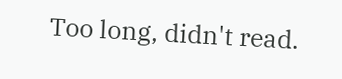Too long, didn't read.